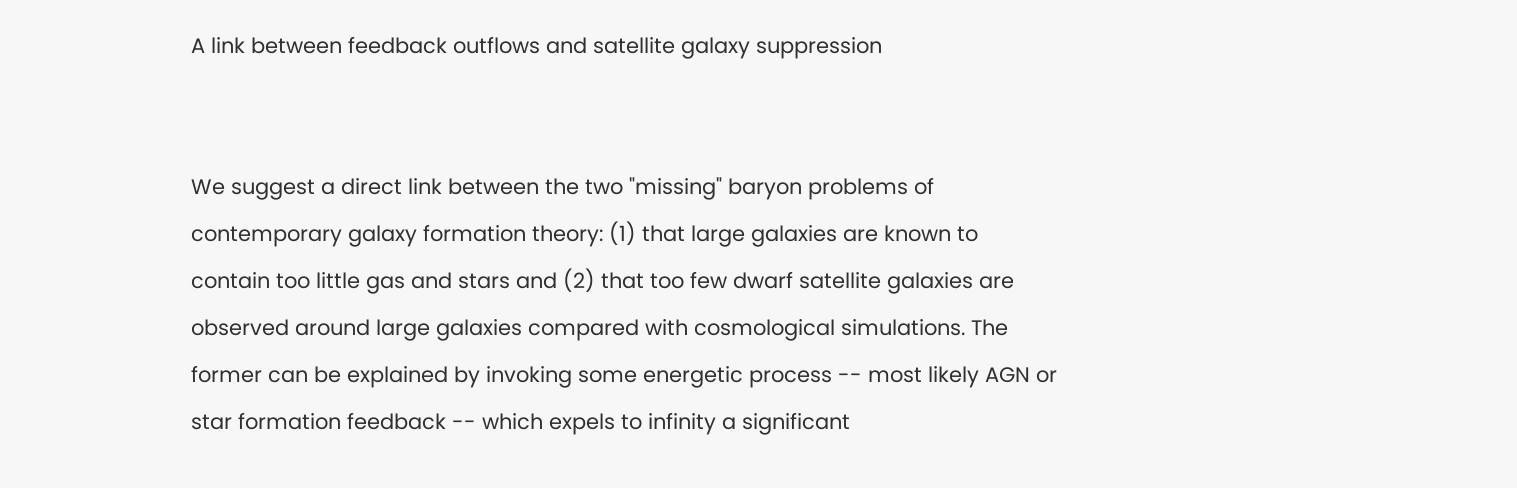A link between feedback outflows and satellite galaxy suppression


We suggest a direct link between the two "missing" baryon problems of contemporary galaxy formation theory: (1) that large galaxies are known to contain too little gas and stars and (2) that too few dwarf satellite galaxies are observed around large galaxies compared with cosmological simulations. The former can be explained by invoking some energetic process -- most likely AGN or star formation feedback -- which expels to infinity a significant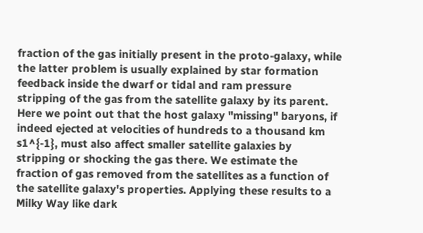fraction of the gas initially present in the proto-galaxy, while the latter problem is usually explained by star formation feedback inside the dwarf or tidal and ram pressure stripping of the gas from the satellite galaxy by its parent. Here we point out that the host galaxy "missing" baryons, if indeed ejected at velocities of hundreds to a thousand km s1^{-1}, must also affect smaller satellite galaxies by stripping or shocking the gas there. We estimate the fraction of gas removed from the satellites as a function of the satellite galaxy's properties. Applying these results to a Milky Way like dark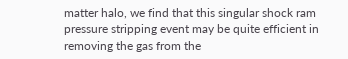matter halo, we find that this singular shock ram pressure stripping event may be quite efficient in removing the gas from the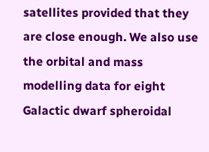satellites provided that they are close enough. We also use the orbital and mass modelling data for eight Galactic dwarf spheroidal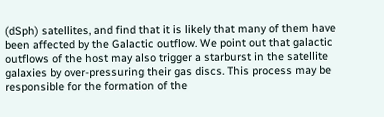(dSph) satellites, and find that it is likely that many of them have been affected by the Galactic outflow. We point out that galactic outflows of the host may also trigger a starburst in the satellite galaxies by over-pressuring their gas discs. This process may be responsible for the formation of the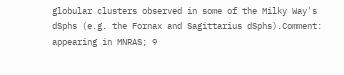globular clusters observed in some of the Milky Way's dSphs (e.g. the Fornax and Sagittarius dSphs).Comment: appearing in MNRAS; 9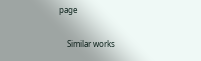page

    Similar works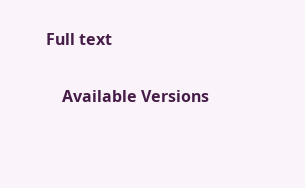Full text


    Available Versions